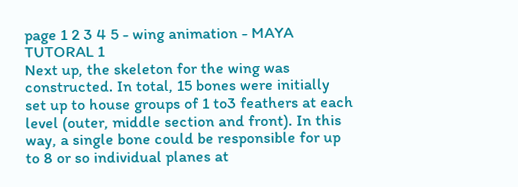page 1 2 3 4 5 - wing animation - MAYA TUTORAL 1
Next up, the skeleton for the wing was constructed. In total, 15 bones were initially set up to house groups of 1 to3 feathers at each level (outer, middle section and front). In this way, a single bone could be responsible for up to 8 or so individual planes at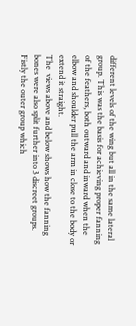different levels of the wing but all in the same lateral group. This was the basis for achieving proper fanning of the feathers, both outward and inward when the elbow and shoulder pull the arm in close to the body or extend it straight.
The  views above and below shows how the fanning bones were also split further into 3 discreet groups. Fistly the outer group which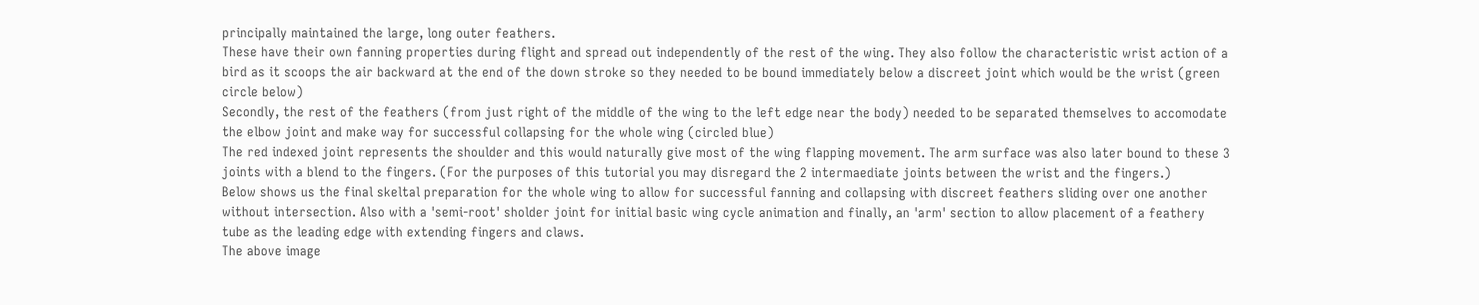principally maintained the large, long outer feathers.
These have their own fanning properties during flight and spread out independently of the rest of the wing. They also follow the characteristic wrist action of a bird as it scoops the air backward at the end of the down stroke so they needed to be bound immediately below a discreet joint which would be the wrist (green circle below)
Secondly, the rest of the feathers (from just right of the middle of the wing to the left edge near the body) needed to be separated themselves to accomodate the elbow joint and make way for successful collapsing for the whole wing (circled blue)
The red indexed joint represents the shoulder and this would naturally give most of the wing flapping movement. The arm surface was also later bound to these 3 joints with a blend to the fingers. (For the purposes of this tutorial you may disregard the 2 intermaediate joints between the wrist and the fingers.)
Below shows us the final skeltal preparation for the whole wing to allow for successful fanning and collapsing with discreet feathers sliding over one another without intersection. Also with a 'semi-root' sholder joint for initial basic wing cycle animation and finally, an 'arm' section to allow placement of a feathery tube as the leading edge with extending fingers and claws.
The above image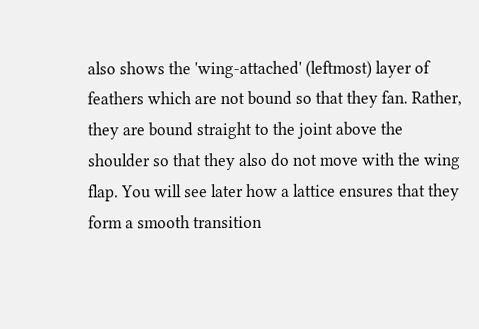also shows the 'wing-attached' (leftmost) layer of feathers which are not bound so that they fan. Rather, they are bound straight to the joint above the shoulder so that they also do not move with the wing flap. You will see later how a lattice ensures that they form a smooth transition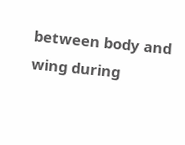between body and wing during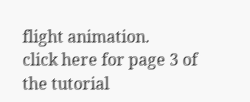flight animation.
click here for page 3 of the tutorial